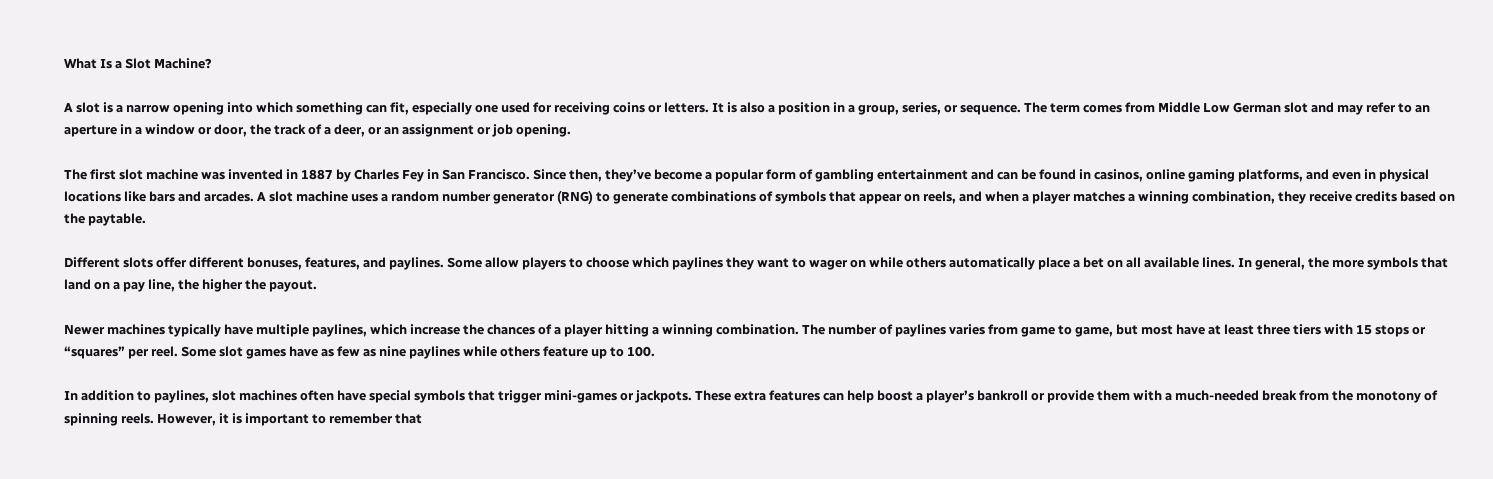What Is a Slot Machine?

A slot is a narrow opening into which something can fit, especially one used for receiving coins or letters. It is also a position in a group, series, or sequence. The term comes from Middle Low German slot and may refer to an aperture in a window or door, the track of a deer, or an assignment or job opening.

The first slot machine was invented in 1887 by Charles Fey in San Francisco. Since then, they’ve become a popular form of gambling entertainment and can be found in casinos, online gaming platforms, and even in physical locations like bars and arcades. A slot machine uses a random number generator (RNG) to generate combinations of symbols that appear on reels, and when a player matches a winning combination, they receive credits based on the paytable.

Different slots offer different bonuses, features, and paylines. Some allow players to choose which paylines they want to wager on while others automatically place a bet on all available lines. In general, the more symbols that land on a pay line, the higher the payout.

Newer machines typically have multiple paylines, which increase the chances of a player hitting a winning combination. The number of paylines varies from game to game, but most have at least three tiers with 15 stops or “squares” per reel. Some slot games have as few as nine paylines while others feature up to 100.

In addition to paylines, slot machines often have special symbols that trigger mini-games or jackpots. These extra features can help boost a player’s bankroll or provide them with a much-needed break from the monotony of spinning reels. However, it is important to remember that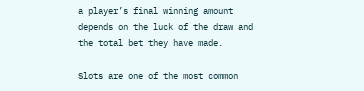a player’s final winning amount depends on the luck of the draw and the total bet they have made.

Slots are one of the most common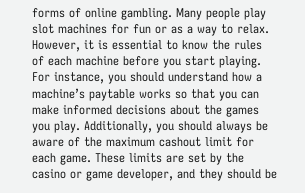forms of online gambling. Many people play slot machines for fun or as a way to relax. However, it is essential to know the rules of each machine before you start playing. For instance, you should understand how a machine’s paytable works so that you can make informed decisions about the games you play. Additionally, you should always be aware of the maximum cashout limit for each game. These limits are set by the casino or game developer, and they should be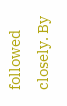followed closely. By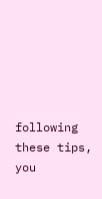following these tips, you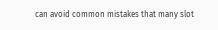can avoid common mistakes that many slot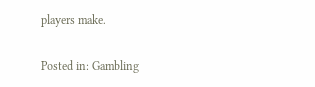players make.

Posted in: Gambling